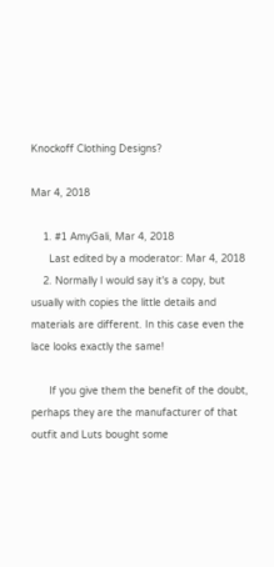Knockoff Clothing Designs?

Mar 4, 2018

    1. #1 AmyGali, Mar 4, 2018
      Last edited by a moderator: Mar 4, 2018
    2. Normally I would say it's a copy, but usually with copies the little details and materials are different. In this case even the lace looks exactly the same!

      If you give them the benefit of the doubt, perhaps they are the manufacturer of that outfit and Luts bought some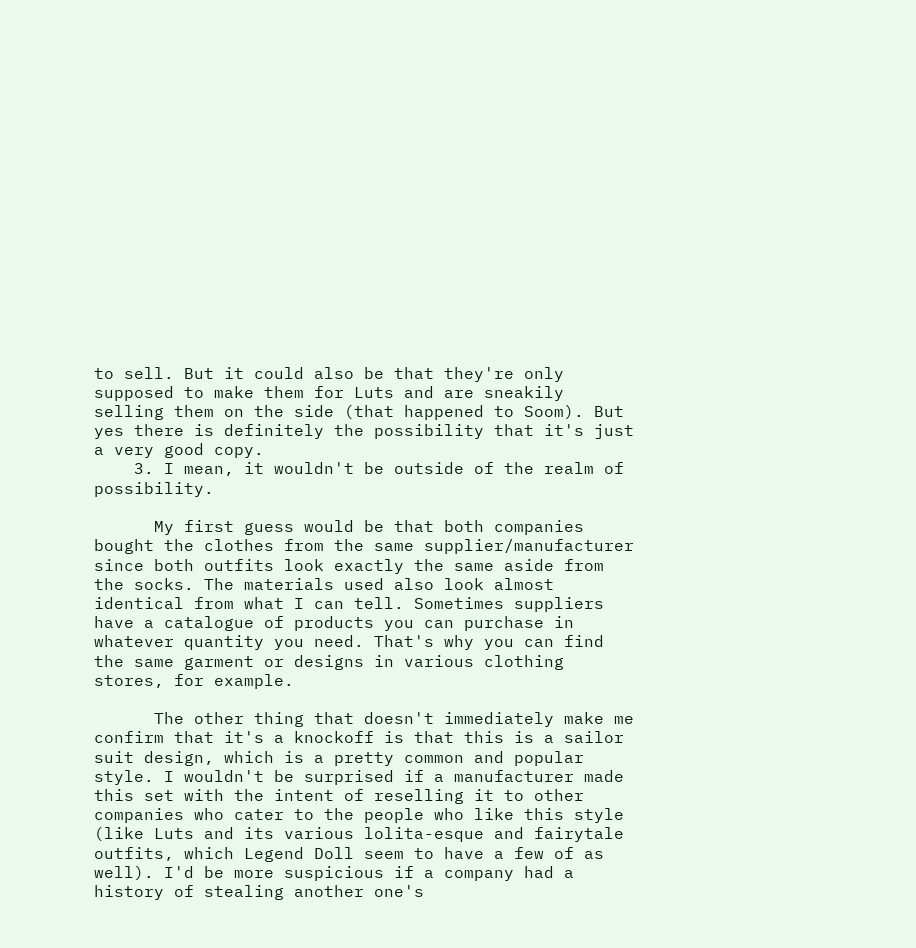to sell. But it could also be that they're only supposed to make them for Luts and are sneakily selling them on the side (that happened to Soom). But yes there is definitely the possibility that it's just a very good copy.
    3. I mean, it wouldn't be outside of the realm of possibility.

      My first guess would be that both companies bought the clothes from the same supplier/manufacturer since both outfits look exactly the same aside from the socks. The materials used also look almost identical from what I can tell. Sometimes suppliers have a catalogue of products you can purchase in whatever quantity you need. That's why you can find the same garment or designs in various clothing stores, for example.

      The other thing that doesn't immediately make me confirm that it's a knockoff is that this is a sailor suit design, which is a pretty common and popular style. I wouldn't be surprised if a manufacturer made this set with the intent of reselling it to other companies who cater to the people who like this style (like Luts and its various lolita-esque and fairytale outfits, which Legend Doll seem to have a few of as well). I'd be more suspicious if a company had a history of stealing another one's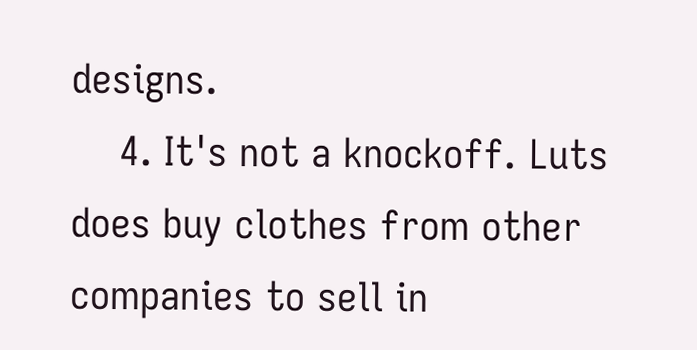designs.
    4. It's not a knockoff. Luts does buy clothes from other companies to sell in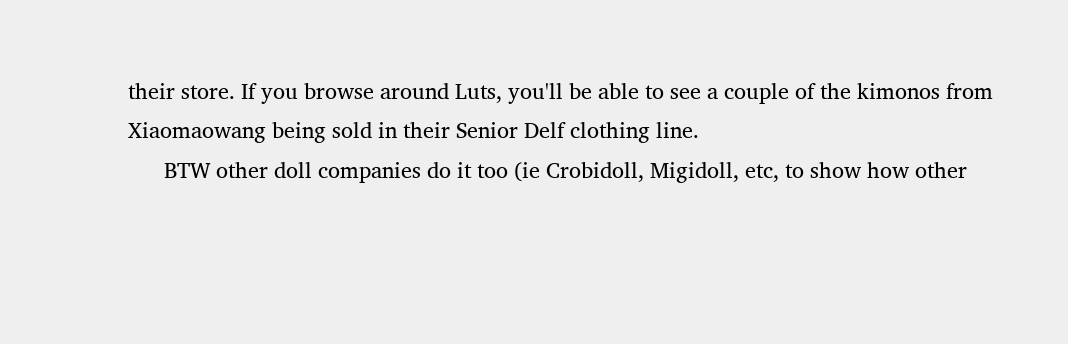their store. If you browse around Luts, you'll be able to see a couple of the kimonos from Xiaomaowang being sold in their Senior Delf clothing line.
      BTW other doll companies do it too (ie Crobidoll, Migidoll, etc, to show how other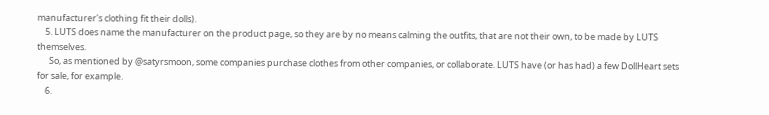manufacturer's clothing fit their dolls).
    5. LUTS does name the manufacturer on the product page, so they are by no means calming the outfits, that are not their own, to be made by LUTS themselves.
      So, as mentioned by @satyrsmoon, some companies purchase clothes from other companies, or collaborate. LUTS have (or has had) a few DollHeart sets for sale, for example.
    6.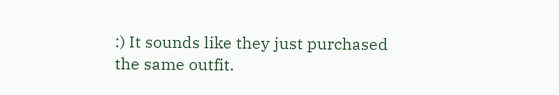:) It sounds like they just purchased the same outfit.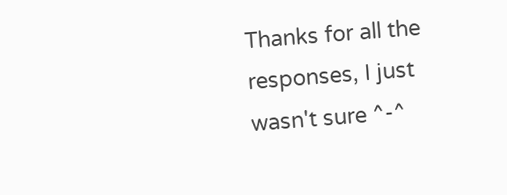Thanks for all the responses, I just wasn't sure ^-^